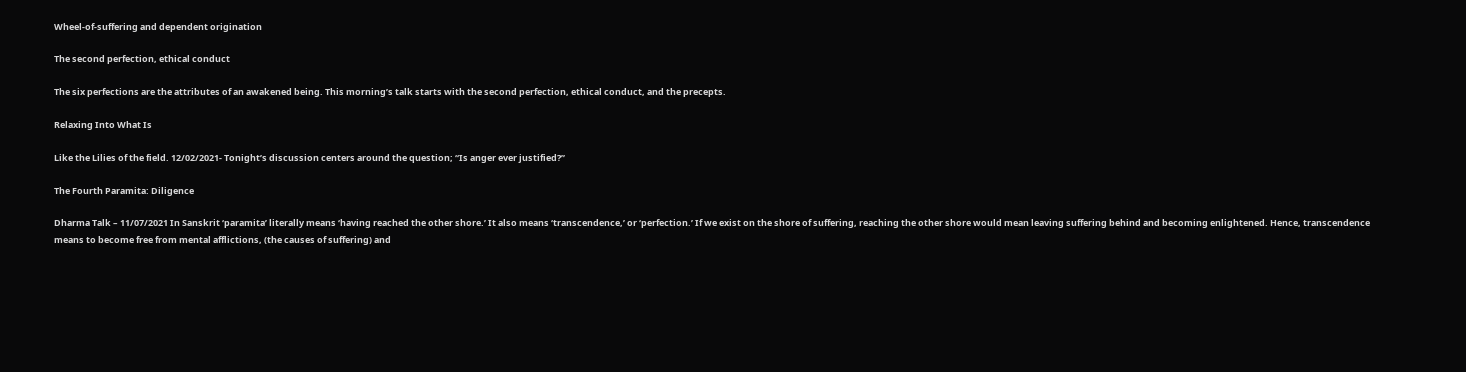Wheel-of-suffering and dependent origination

The second perfection, ethical conduct

The six perfections are the attributes of an awakened being. This morning’s talk starts with the second perfection, ethical conduct, and the precepts.

Relaxing Into What Is

Like the Lilies of the field. 12/02/2021- Tonight’s discussion centers around the question; “Is anger ever justified?”

The Fourth Paramita: Diligence

Dharma Talk – 11/07/2021 In Sanskrit ‘paramita’ literally means ‘having reached the other shore.’ It also means ‘transcendence,’ or ‘perfection.’ If we exist on the shore of suffering, reaching the other shore would mean leaving suffering behind and becoming enlightened. Hence, transcendence means to become free from mental afflictions, (the causes of suffering) and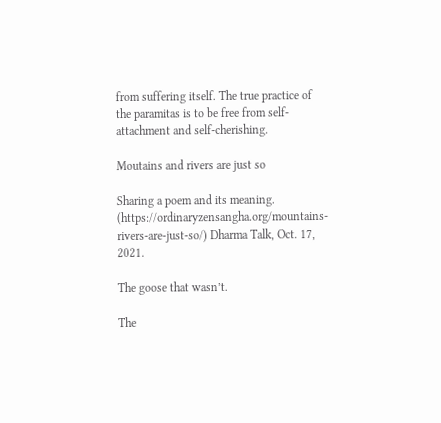from suffering itself. The true practice of the paramitas is to be free from self-attachment and self-cherishing.

Moutains and rivers are just so

Sharing a poem and its meaning. (https://ordinaryzensangha.org/mountains-rivers-are-just-so/) Dharma Talk, Oct. 17, 2021.

The goose that wasn’t.

The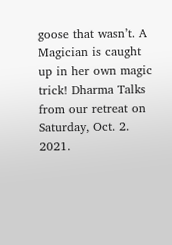goose that wasn’t. A Magician is caught up in her own magic trick! Dharma Talks from our retreat on Saturday, Oct. 2. 2021.